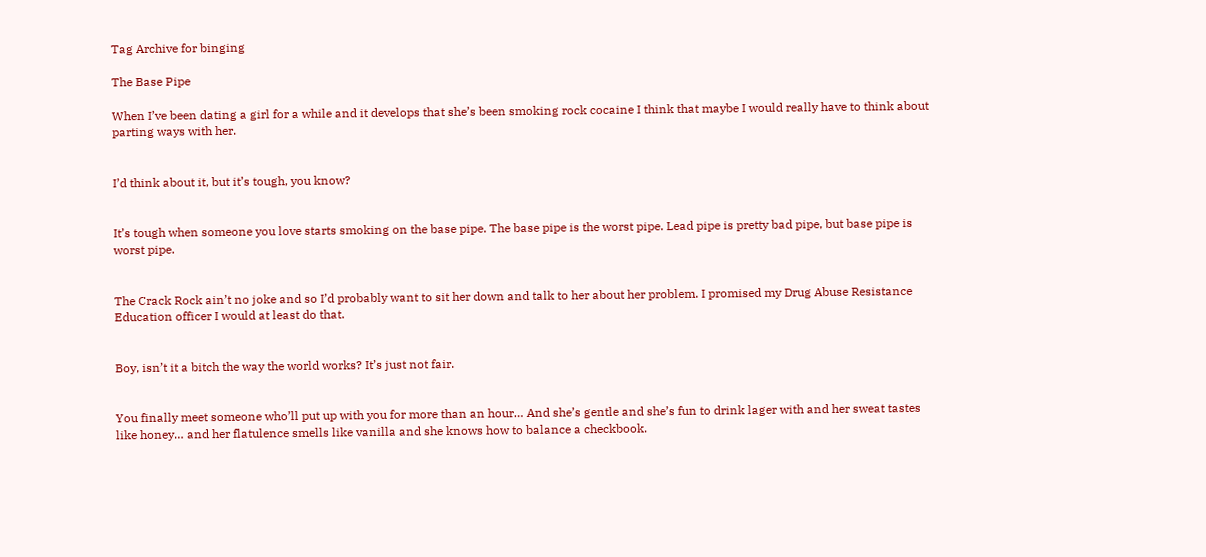Tag Archive for binging

The Base Pipe

When I’ve been dating a girl for a while and it develops that she’s been smoking rock cocaine I think that maybe I would really have to think about parting ways with her.


I’d think about it, but it’s tough, you know?


It’s tough when someone you love starts smoking on the base pipe. The base pipe is the worst pipe. Lead pipe is pretty bad pipe, but base pipe is worst pipe.


The Crack Rock ain’t no joke and so I’d probably want to sit her down and talk to her about her problem. I promised my Drug Abuse Resistance Education officer I would at least do that.


Boy, isn’t it a bitch the way the world works? It’s just not fair.


You finally meet someone who’ll put up with you for more than an hour… And she’s gentle and she’s fun to drink lager with and her sweat tastes like honey… and her flatulence smells like vanilla and she knows how to balance a checkbook.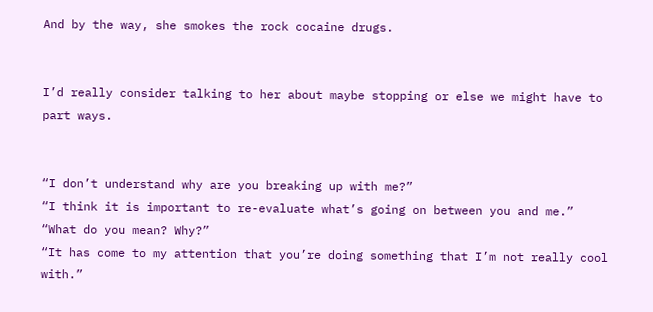And by the way, she smokes the rock cocaine drugs.


I’d really consider talking to her about maybe stopping or else we might have to part ways.


“I don’t understand why are you breaking up with me?”
“I think it is important to re-evaluate what’s going on between you and me.”
“What do you mean? Why?”
“It has come to my attention that you’re doing something that I’m not really cool with.”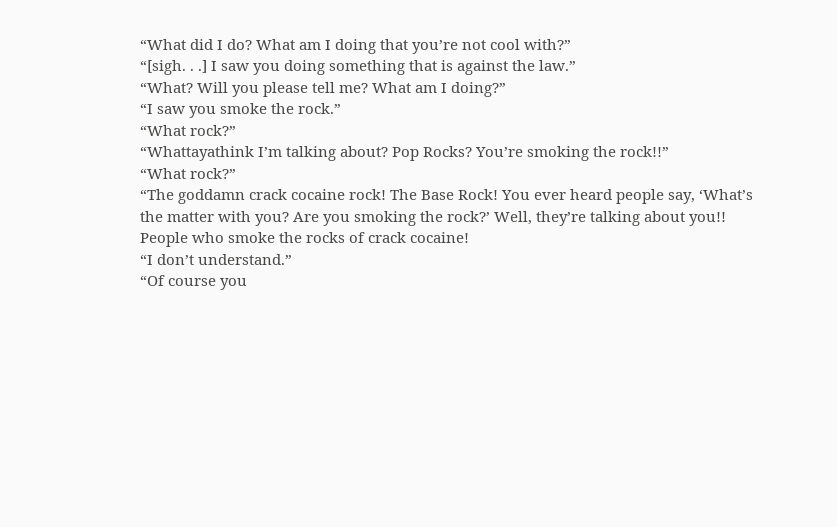“What did I do? What am I doing that you’re not cool with?”
“[sigh. . .] I saw you doing something that is against the law.”
“What? Will you please tell me? What am I doing?”
“I saw you smoke the rock.”
“What rock?”
“Whattayathink I’m talking about? Pop Rocks? You’re smoking the rock!!”
“What rock?”
“The goddamn crack cocaine rock! The Base Rock! You ever heard people say, ‘What’s the matter with you? Are you smoking the rock?’ Well, they’re talking about you!! People who smoke the rocks of crack cocaine!
“I don’t understand.”
“Of course you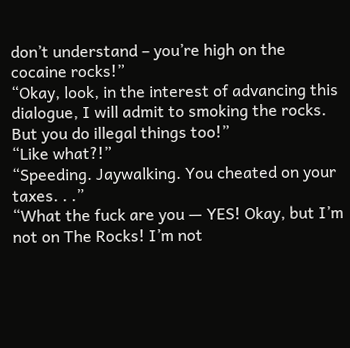don’t understand – you’re high on the cocaine rocks!”
“Okay, look, in the interest of advancing this dialogue, I will admit to smoking the rocks. But you do illegal things too!”
“Like what?!”
“Speeding. Jaywalking. You cheated on your taxes. . .”
“What the fuck are you — YES! Okay, but I’m not on The Rocks! I’m not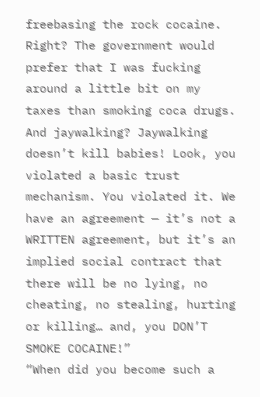freebasing the rock cocaine. Right? The government would prefer that I was fucking around a little bit on my taxes than smoking coca drugs. And jaywalking? Jaywalking doesn’t kill babies! Look, you violated a basic trust mechanism. You violated it. We have an agreement — it’s not a WRITTEN agreement, but it’s an implied social contract that there will be no lying, no cheating, no stealing, hurting or killing… and, you DON’T SMOKE COCAINE!”
“When did you become such a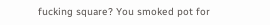fucking square? You smoked pot for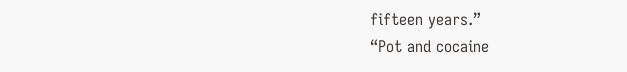fifteen years.”
“Pot and cocaine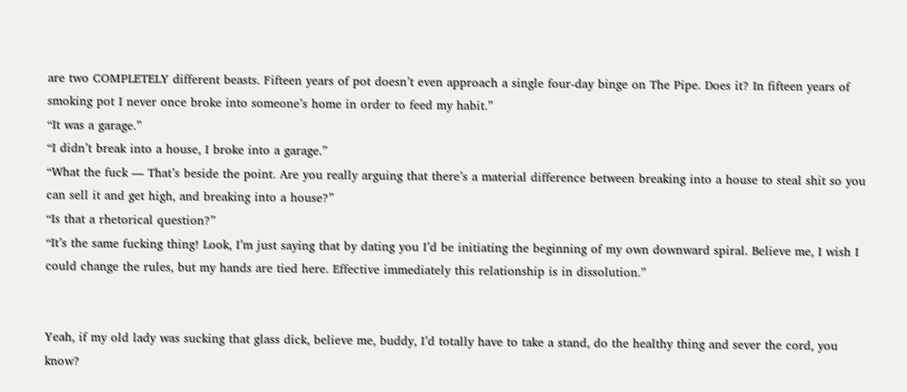are two COMPLETELY different beasts. Fifteen years of pot doesn’t even approach a single four-day binge on The Pipe. Does it? In fifteen years of smoking pot I never once broke into someone’s home in order to feed my habit.”
“It was a garage.”
“I didn’t break into a house, I broke into a garage.”
“What the fuck — That’s beside the point. Are you really arguing that there’s a material difference between breaking into a house to steal shit so you can sell it and get high, and breaking into a house?”
“Is that a rhetorical question?”
“It’s the same fucking thing! Look, I’m just saying that by dating you I’d be initiating the beginning of my own downward spiral. Believe me, I wish I could change the rules, but my hands are tied here. Effective immediately this relationship is in dissolution.”


Yeah, if my old lady was sucking that glass dick, believe me, buddy, I’d totally have to take a stand, do the healthy thing and sever the cord, you know?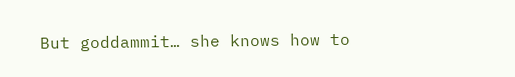But goddammit… she knows how to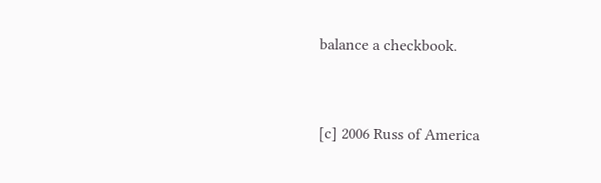balance a checkbook.



[c] 2006 Russ of America